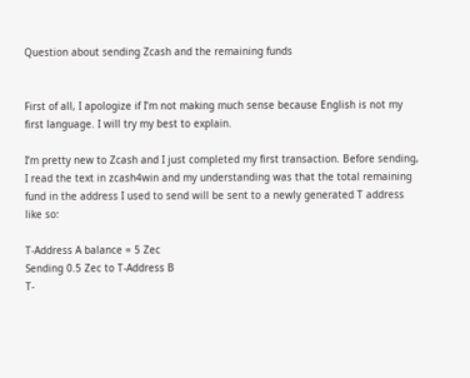Question about sending Zcash and the remaining funds


First of all, I apologize if I’m not making much sense because English is not my first language. I will try my best to explain.

I’m pretty new to Zcash and I just completed my first transaction. Before sending, I read the text in zcash4win and my understanding was that the total remaining fund in the address I used to send will be sent to a newly generated T address like so:

T-Address A balance = 5 Zec
Sending 0.5 Zec to T-Address B
T-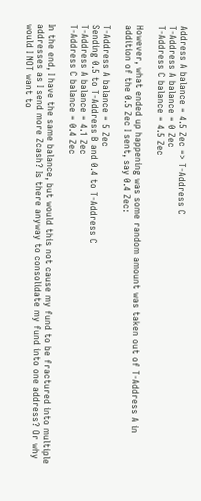Address A balance = 4.5 Zec => T-Address C
T-Address A balance = 0 Zec
T-Address C balance = 4.5 Zec

However, what ended up happening was some random amount was taken out of T-Address A in addition of the 0.5 Zec I sent, say 0.4 Zec:

T-Address A balance = 5 Zec
Sending 0.5 to T-Address B and 0.4 to T-Address C
T-Address A balance = 4.1 Zec
T-Address C balance = 0.4 Zec

In the end, I have the same balance, but would this not cause my fund to be fractured into multiple addresses as I send more Zcash? Is there anyway to consolidate my fund into one address? Or why would I NOT want to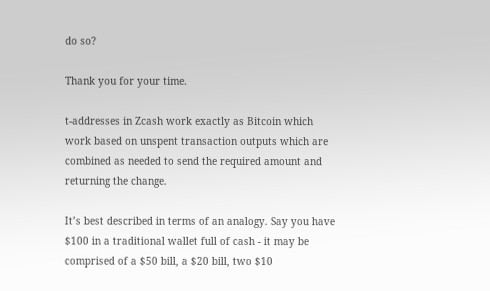do so?

Thank you for your time.

t-addresses in Zcash work exactly as Bitcoin which work based on unspent transaction outputs which are combined as needed to send the required amount and returning the change.

It’s best described in terms of an analogy. Say you have $100 in a traditional wallet full of cash - it may be comprised of a $50 bill, a $20 bill, two $10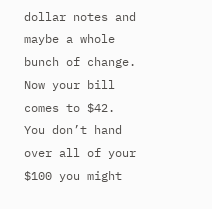dollar notes and maybe a whole bunch of change. Now your bill comes to $42. You don’t hand over all of your $100 you might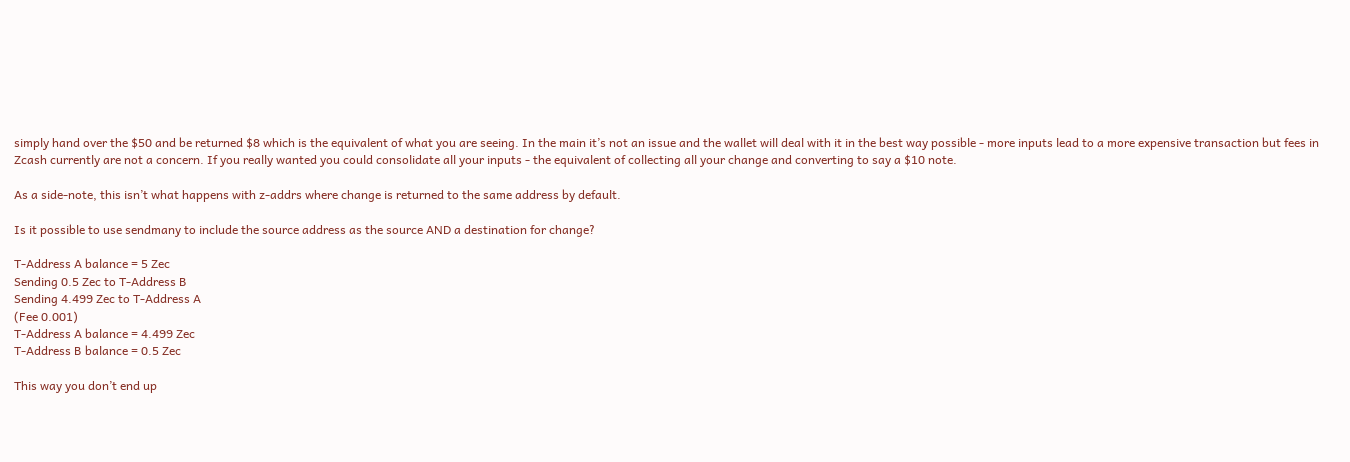simply hand over the $50 and be returned $8 which is the equivalent of what you are seeing. In the main it’s not an issue and the wallet will deal with it in the best way possible - more inputs lead to a more expensive transaction but fees in Zcash currently are not a concern. If you really wanted you could consolidate all your inputs - the equivalent of collecting all your change and converting to say a $10 note.

As a side-note, this isn’t what happens with z-addrs where change is returned to the same address by default.

Is it possible to use sendmany to include the source address as the source AND a destination for change?

T-Address A balance = 5 Zec
Sending 0.5 Zec to T-Address B
Sending 4.499 Zec to T-Address A
(Fee 0.001)
T-Address A balance = 4.499 Zec
T-Address B balance = 0.5 Zec

This way you don’t end up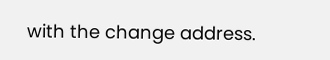with the change address.